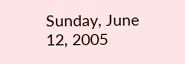Sunday, June 12, 2005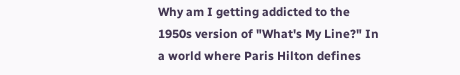Why am I getting addicted to the 1950s version of "What's My Line?" In a world where Paris Hilton defines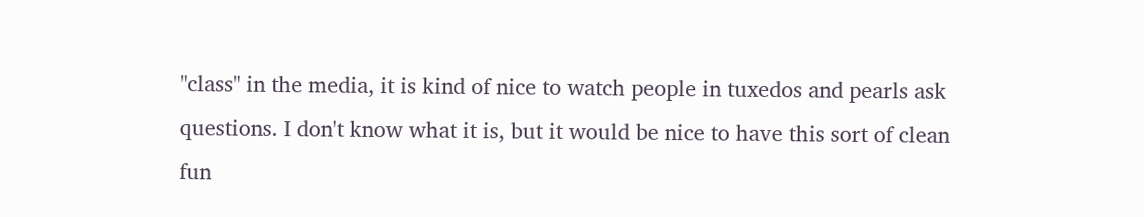"class" in the media, it is kind of nice to watch people in tuxedos and pearls ask questions. I don't know what it is, but it would be nice to have this sort of clean fun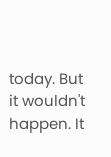today. But it wouldn't happen. It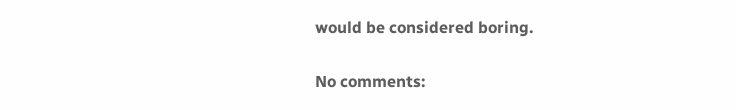would be considered boring.

No comments: